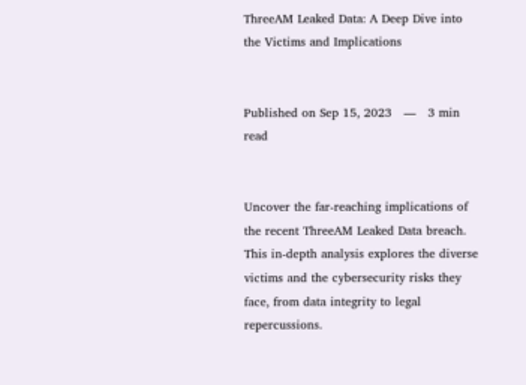ThreeAM Leaked Data: A Deep Dive into the Victims and Implications


Published on Sep 15, 2023   —   3 min read


Uncover the far-reaching implications of the recent ThreeAM Leaked Data breach. This in-depth analysis explores the diverse victims and the cybersecurity risks they face, from data integrity to legal repercussions.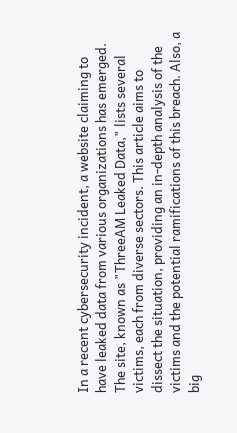In a recent cybersecurity incident, a website claiming to have leaked data from various organizations has emerged. The site, known as "ThreeAM Leaked Data," lists several victims, each from diverse sectors. This article aims to dissect the situation, providing an in-depth analysis of the victims and the potential ramifications of this breach. Also, a big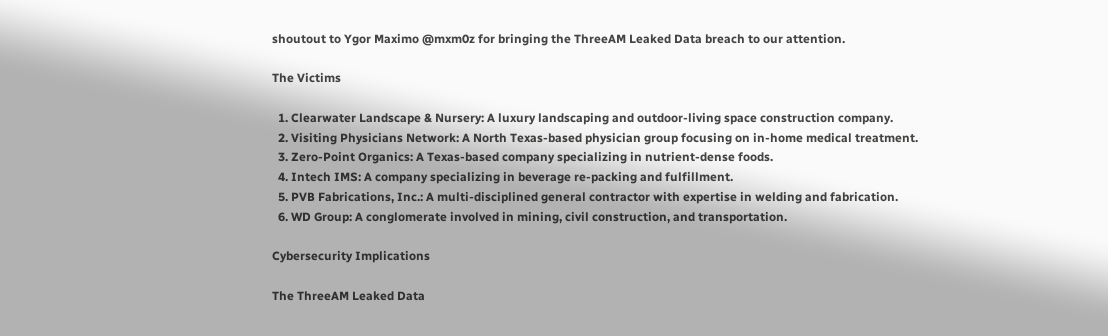shoutout to Ygor Maximo @mxm0z for bringing the ThreeAM Leaked Data breach to our attention.

The Victims

  1. Clearwater Landscape & Nursery: A luxury landscaping and outdoor-living space construction company.
  2. Visiting Physicians Network: A North Texas-based physician group focusing on in-home medical treatment.
  3. Zero-Point Organics: A Texas-based company specializing in nutrient-dense foods.
  4. Intech IMS: A company specializing in beverage re-packing and fulfillment.
  5. PVB Fabrications, Inc.: A multi-disciplined general contractor with expertise in welding and fabrication.
  6. WD Group: A conglomerate involved in mining, civil construction, and transportation.

Cybersecurity Implications

The ThreeAM Leaked Data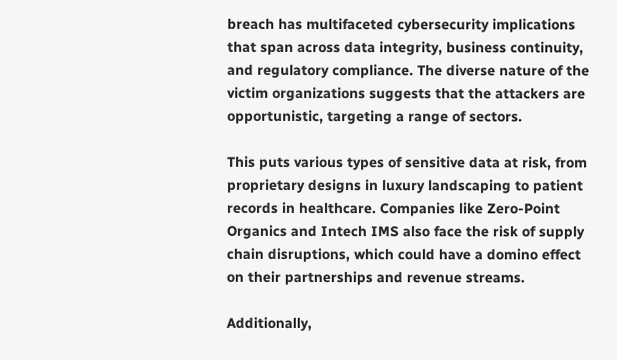breach has multifaceted cybersecurity implications that span across data integrity, business continuity, and regulatory compliance. The diverse nature of the victim organizations suggests that the attackers are opportunistic, targeting a range of sectors.

This puts various types of sensitive data at risk, from proprietary designs in luxury landscaping to patient records in healthcare. Companies like Zero-Point Organics and Intech IMS also face the risk of supply chain disruptions, which could have a domino effect on their partnerships and revenue streams.

Additionally,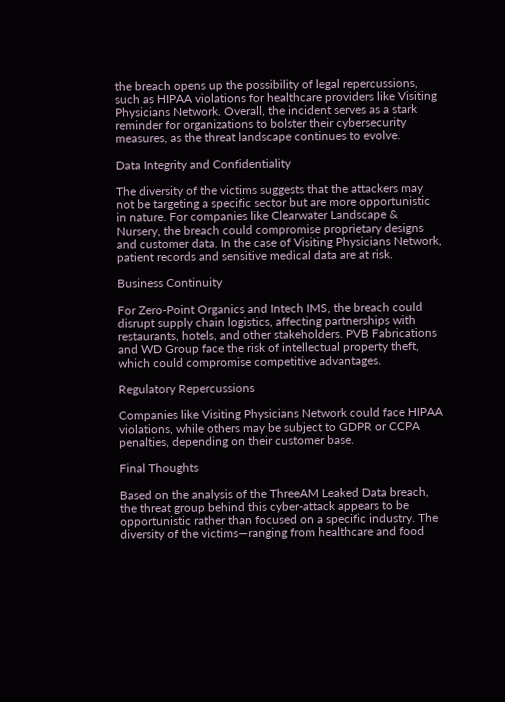the breach opens up the possibility of legal repercussions, such as HIPAA violations for healthcare providers like Visiting Physicians Network. Overall, the incident serves as a stark reminder for organizations to bolster their cybersecurity measures, as the threat landscape continues to evolve.

Data Integrity and Confidentiality

The diversity of the victims suggests that the attackers may not be targeting a specific sector but are more opportunistic in nature. For companies like Clearwater Landscape & Nursery, the breach could compromise proprietary designs and customer data. In the case of Visiting Physicians Network, patient records and sensitive medical data are at risk.

Business Continuity

For Zero-Point Organics and Intech IMS, the breach could disrupt supply chain logistics, affecting partnerships with restaurants, hotels, and other stakeholders. PVB Fabrications and WD Group face the risk of intellectual property theft, which could compromise competitive advantages.

Regulatory Repercussions

Companies like Visiting Physicians Network could face HIPAA violations, while others may be subject to GDPR or CCPA penalties, depending on their customer base.

Final Thoughts

Based on the analysis of the ThreeAM Leaked Data breach, the threat group behind this cyber-attack appears to be opportunistic rather than focused on a specific industry. The diversity of the victims—ranging from healthcare and food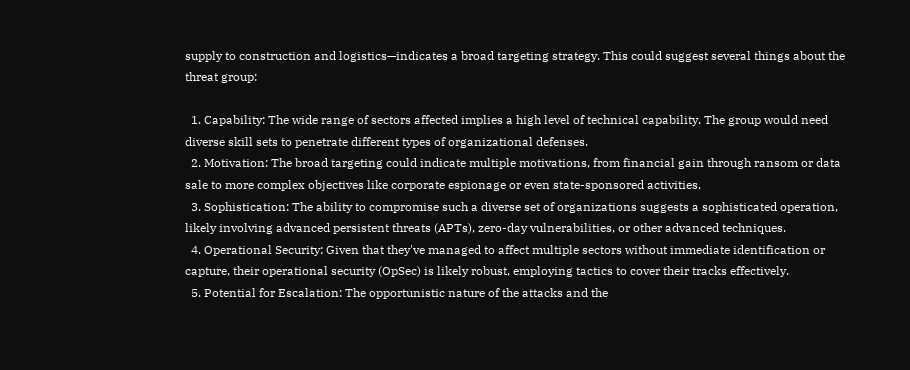supply to construction and logistics—indicates a broad targeting strategy. This could suggest several things about the threat group:

  1. Capability: The wide range of sectors affected implies a high level of technical capability. The group would need diverse skill sets to penetrate different types of organizational defenses.
  2. Motivation: The broad targeting could indicate multiple motivations, from financial gain through ransom or data sale to more complex objectives like corporate espionage or even state-sponsored activities.
  3. Sophistication: The ability to compromise such a diverse set of organizations suggests a sophisticated operation, likely involving advanced persistent threats (APTs), zero-day vulnerabilities, or other advanced techniques.
  4. Operational Security: Given that they've managed to affect multiple sectors without immediate identification or capture, their operational security (OpSec) is likely robust, employing tactics to cover their tracks effectively.
  5. Potential for Escalation: The opportunistic nature of the attacks and the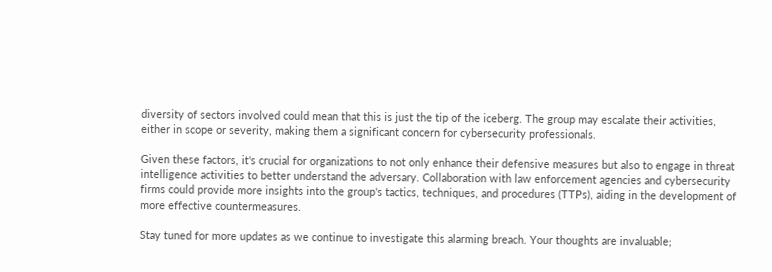diversity of sectors involved could mean that this is just the tip of the iceberg. The group may escalate their activities, either in scope or severity, making them a significant concern for cybersecurity professionals.

Given these factors, it's crucial for organizations to not only enhance their defensive measures but also to engage in threat intelligence activities to better understand the adversary. Collaboration with law enforcement agencies and cybersecurity firms could provide more insights into the group's tactics, techniques, and procedures (TTPs), aiding in the development of more effective countermeasures.

Stay tuned for more updates as we continue to investigate this alarming breach. Your thoughts are invaluable;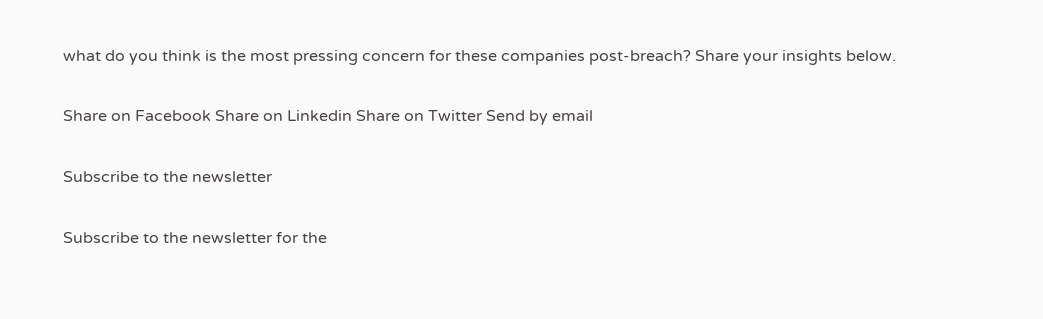what do you think is the most pressing concern for these companies post-breach? Share your insights below.

Share on Facebook Share on Linkedin Share on Twitter Send by email

Subscribe to the newsletter

Subscribe to the newsletter for the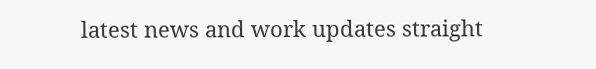latest news and work updates straight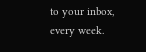to your inbox, every week.